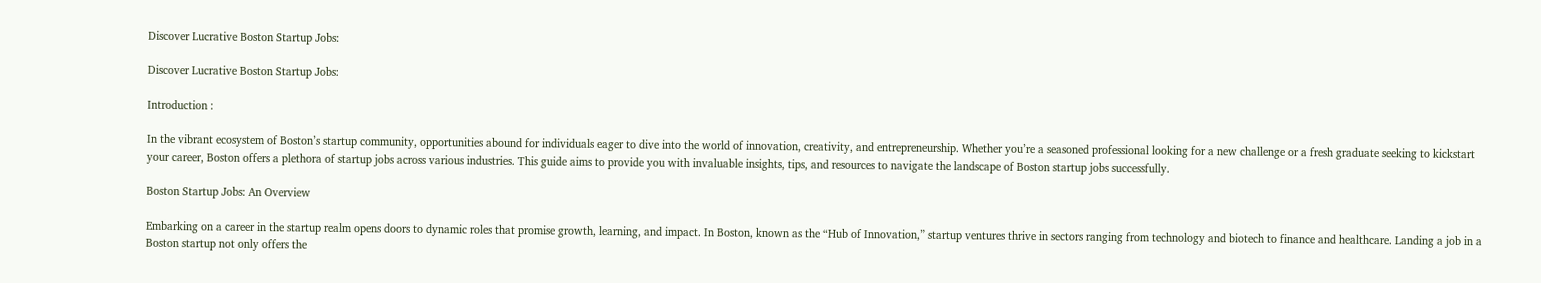Discover Lucrative Boston Startup Jobs:

Discover Lucrative Boston Startup Jobs:

Introduction :

In the vibrant ecosystem of Boston’s startup community, opportunities abound for individuals eager to dive into the world of innovation, creativity, and entrepreneurship. Whether you’re a seasoned professional looking for a new challenge or a fresh graduate seeking to kickstart your career, Boston offers a plethora of startup jobs across various industries. This guide aims to provide you with invaluable insights, tips, and resources to navigate the landscape of Boston startup jobs successfully.

Boston Startup Jobs: An Overview

Embarking on a career in the startup realm opens doors to dynamic roles that promise growth, learning, and impact. In Boston, known as the “Hub of Innovation,” startup ventures thrive in sectors ranging from technology and biotech to finance and healthcare. Landing a job in a Boston startup not only offers the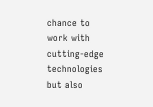chance to work with cutting-edge technologies but also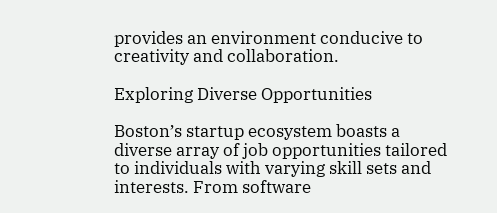provides an environment conducive to creativity and collaboration.

Exploring Diverse Opportunities

Boston’s startup ecosystem boasts a diverse array of job opportunities tailored to individuals with varying skill sets and interests. From software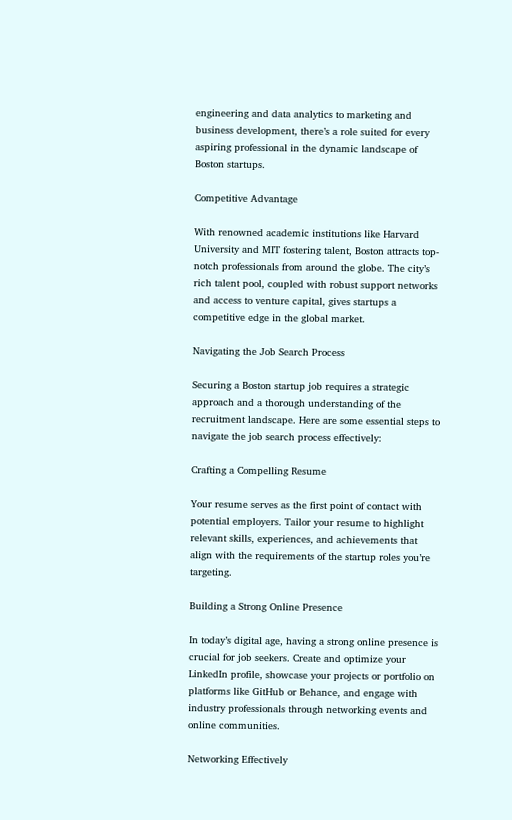engineering and data analytics to marketing and business development, there’s a role suited for every aspiring professional in the dynamic landscape of Boston startups.

Competitive Advantage

With renowned academic institutions like Harvard University and MIT fostering talent, Boston attracts top-notch professionals from around the globe. The city’s rich talent pool, coupled with robust support networks and access to venture capital, gives startups a competitive edge in the global market.

Navigating the Job Search Process

Securing a Boston startup job requires a strategic approach and a thorough understanding of the recruitment landscape. Here are some essential steps to navigate the job search process effectively:

Crafting a Compelling Resume

Your resume serves as the first point of contact with potential employers. Tailor your resume to highlight relevant skills, experiences, and achievements that align with the requirements of the startup roles you’re targeting.

Building a Strong Online Presence

In today’s digital age, having a strong online presence is crucial for job seekers. Create and optimize your LinkedIn profile, showcase your projects or portfolio on platforms like GitHub or Behance, and engage with industry professionals through networking events and online communities.

Networking Effectively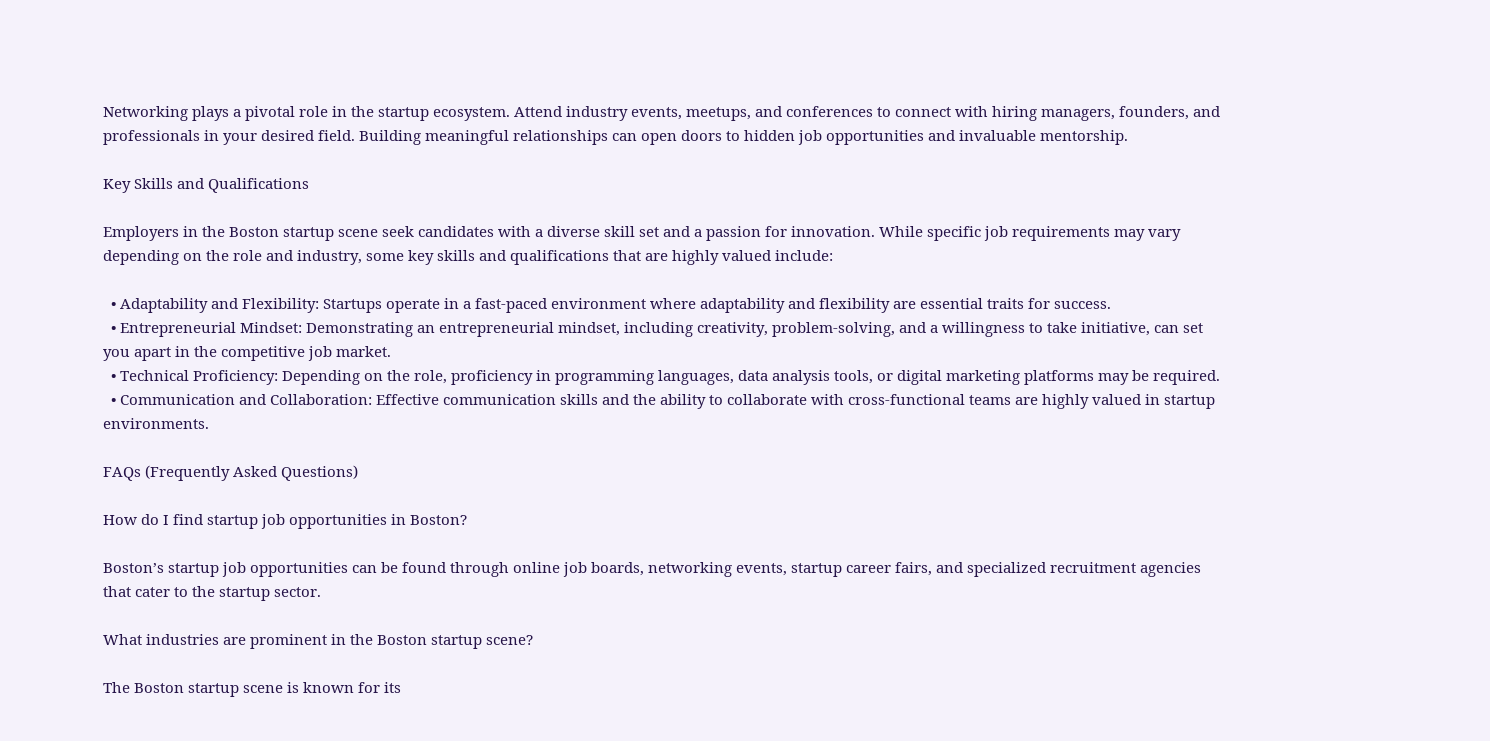Networking plays a pivotal role in the startup ecosystem. Attend industry events, meetups, and conferences to connect with hiring managers, founders, and professionals in your desired field. Building meaningful relationships can open doors to hidden job opportunities and invaluable mentorship.

Key Skills and Qualifications

Employers in the Boston startup scene seek candidates with a diverse skill set and a passion for innovation. While specific job requirements may vary depending on the role and industry, some key skills and qualifications that are highly valued include:

  • Adaptability and Flexibility: Startups operate in a fast-paced environment where adaptability and flexibility are essential traits for success.
  • Entrepreneurial Mindset: Demonstrating an entrepreneurial mindset, including creativity, problem-solving, and a willingness to take initiative, can set you apart in the competitive job market.
  • Technical Proficiency: Depending on the role, proficiency in programming languages, data analysis tools, or digital marketing platforms may be required.
  • Communication and Collaboration: Effective communication skills and the ability to collaborate with cross-functional teams are highly valued in startup environments.

FAQs (Frequently Asked Questions)

How do I find startup job opportunities in Boston?

Boston’s startup job opportunities can be found through online job boards, networking events, startup career fairs, and specialized recruitment agencies that cater to the startup sector.

What industries are prominent in the Boston startup scene?

The Boston startup scene is known for its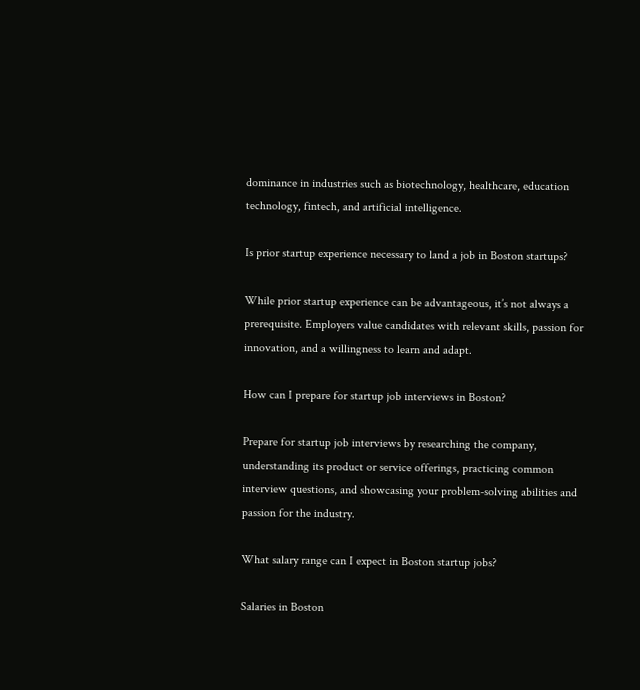dominance in industries such as biotechnology, healthcare, education technology, fintech, and artificial intelligence.

Is prior startup experience necessary to land a job in Boston startups?

While prior startup experience can be advantageous, it’s not always a prerequisite. Employers value candidates with relevant skills, passion for innovation, and a willingness to learn and adapt.

How can I prepare for startup job interviews in Boston?

Prepare for startup job interviews by researching the company, understanding its product or service offerings, practicing common interview questions, and showcasing your problem-solving abilities and passion for the industry.

What salary range can I expect in Boston startup jobs?

Salaries in Boston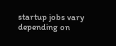startup jobs vary depending on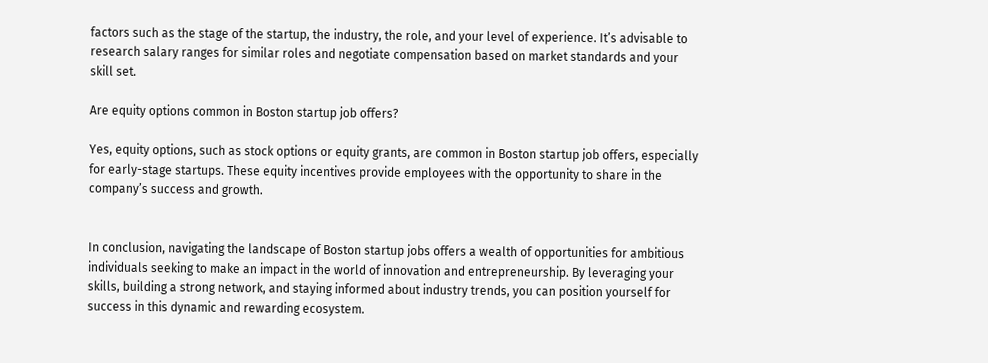factors such as the stage of the startup, the industry, the role, and your level of experience. It’s advisable to research salary ranges for similar roles and negotiate compensation based on market standards and your skill set.

Are equity options common in Boston startup job offers?

Yes, equity options, such as stock options or equity grants, are common in Boston startup job offers, especially for early-stage startups. These equity incentives provide employees with the opportunity to share in the company’s success and growth.


In conclusion, navigating the landscape of Boston startup jobs offers a wealth of opportunities for ambitious individuals seeking to make an impact in the world of innovation and entrepreneurship. By leveraging your skills, building a strong network, and staying informed about industry trends, you can position yourself for success in this dynamic and rewarding ecosystem.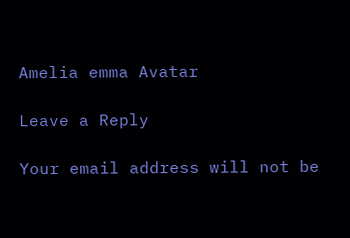Amelia emma Avatar

Leave a Reply

Your email address will not be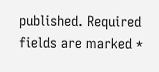published. Required fields are marked *